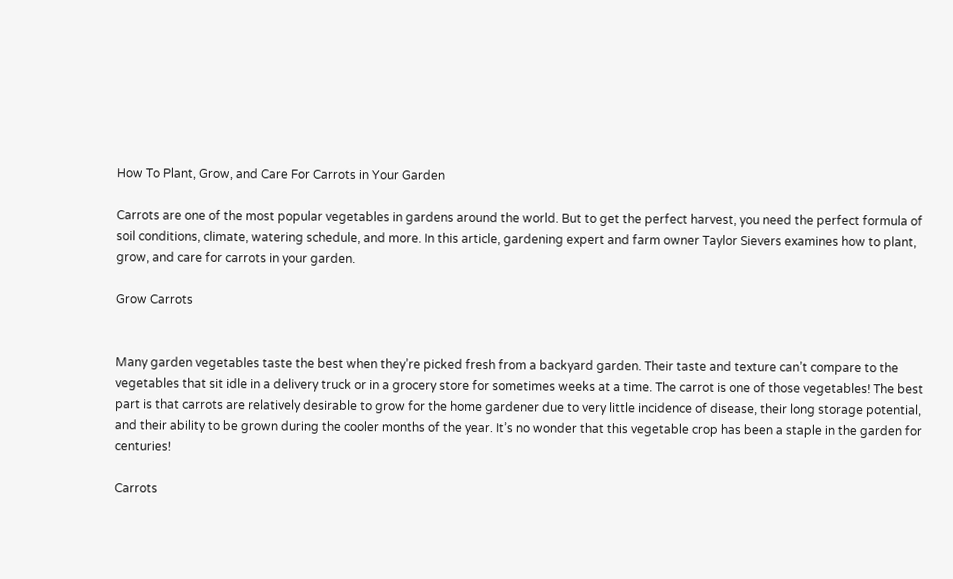How To Plant, Grow, and Care For Carrots in Your Garden

Carrots are one of the most popular vegetables in gardens around the world. But to get the perfect harvest, you need the perfect formula of soil conditions, climate, watering schedule, and more. In this article, gardening expert and farm owner Taylor Sievers examines how to plant, grow, and care for carrots in your garden.

Grow Carrots


Many garden vegetables taste the best when they’re picked fresh from a backyard garden. Their taste and texture can’t compare to the vegetables that sit idle in a delivery truck or in a grocery store for sometimes weeks at a time. The carrot is one of those vegetables! The best part is that carrots are relatively desirable to grow for the home gardener due to very little incidence of disease, their long storage potential, and their ability to be grown during the cooler months of the year. It’s no wonder that this vegetable crop has been a staple in the garden for centuries!

Carrots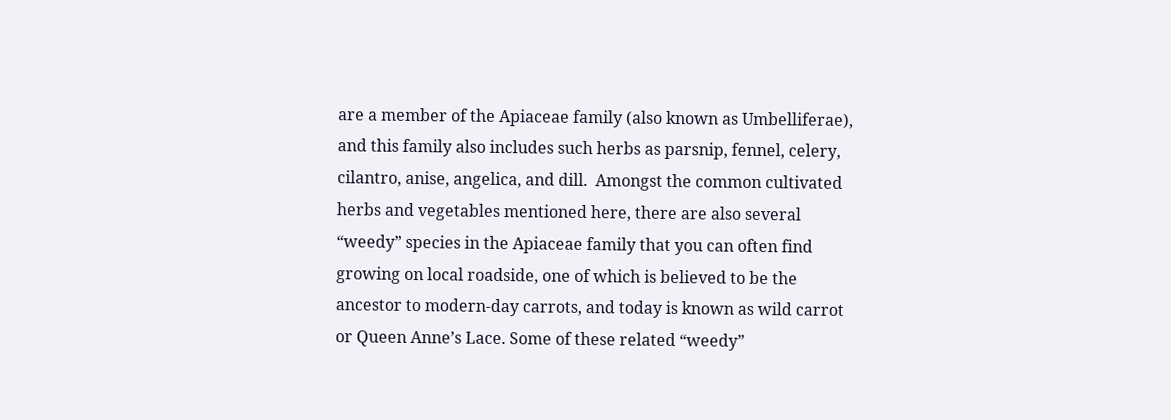are a member of the Apiaceae family (also known as Umbelliferae), and this family also includes such herbs as parsnip, fennel, celery, cilantro, anise, angelica, and dill.  Amongst the common cultivated herbs and vegetables mentioned here, there are also several “weedy” species in the Apiaceae family that you can often find growing on local roadside, one of which is believed to be the ancestor to modern-day carrots, and today is known as wild carrot or Queen Anne’s Lace. Some of these related “weedy”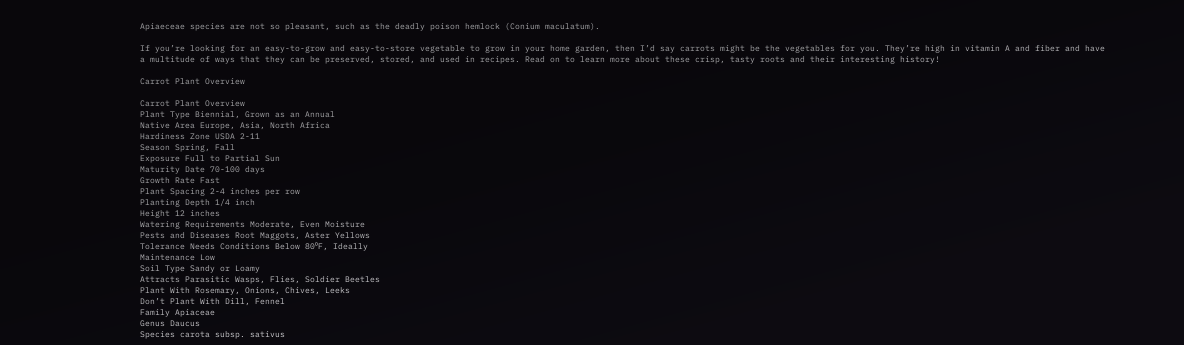Apiaeceae species are not so pleasant, such as the deadly poison hemlock (Conium maculatum).

If you’re looking for an easy-to-grow and easy-to-store vegetable to grow in your home garden, then I’d say carrots might be the vegetables for you. They’re high in vitamin A and fiber and have a multitude of ways that they can be preserved, stored, and used in recipes. Read on to learn more about these crisp, tasty roots and their interesting history!

Carrot Plant Overview

Carrot Plant Overview
Plant Type Biennial, Grown as an Annual
Native Area Europe, Asia, North Africa
Hardiness Zone USDA 2-11
Season Spring, Fall
Exposure Full to Partial Sun
Maturity Date 70-100 days
Growth Rate Fast
Plant Spacing 2-4 inches per row
Planting Depth 1/4 inch
Height 12 inches
Watering Requirements Moderate, Even Moisture
Pests and Diseases Root Maggots, Aster Yellows
Tolerance Needs Conditions Below 80⁰F, Ideally
Maintenance Low
Soil Type Sandy or Loamy
Attracts Parasitic Wasps, Flies, Soldier Beetles
Plant With Rosemary, Onions, Chives, Leeks
Don’t Plant With Dill, Fennel
Family Apiaceae
Genus Daucus
Species carota subsp. sativus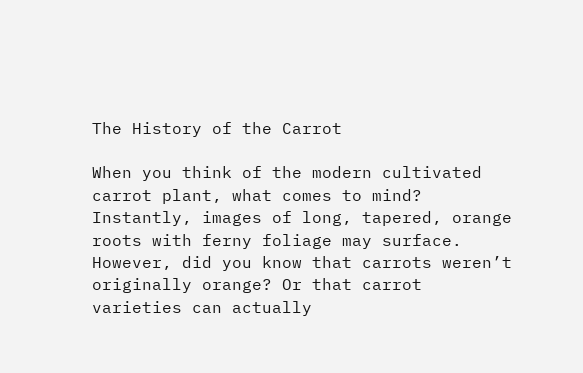The History of the Carrot

When you think of the modern cultivated carrot plant, what comes to mind? Instantly, images of long, tapered, orange roots with ferny foliage may surface. However, did you know that carrots weren’t originally orange? Or that carrot varieties can actually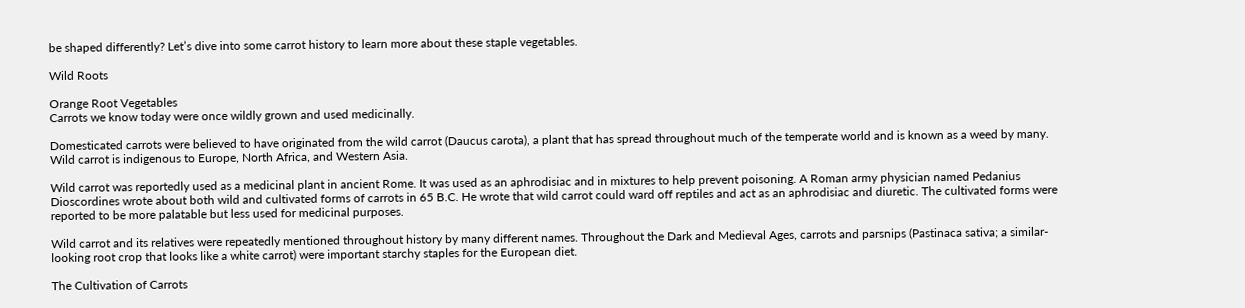be shaped differently? Let’s dive into some carrot history to learn more about these staple vegetables.

Wild Roots

Orange Root Vegetables
Carrots we know today were once wildly grown and used medicinally.

Domesticated carrots were believed to have originated from the wild carrot (Daucus carota), a plant that has spread throughout much of the temperate world and is known as a weed by many. Wild carrot is indigenous to Europe, North Africa, and Western Asia.

Wild carrot was reportedly used as a medicinal plant in ancient Rome. It was used as an aphrodisiac and in mixtures to help prevent poisoning. A Roman army physician named Pedanius Dioscordines wrote about both wild and cultivated forms of carrots in 65 B.C. He wrote that wild carrot could ward off reptiles and act as an aphrodisiac and diuretic. The cultivated forms were reported to be more palatable but less used for medicinal purposes.

Wild carrot and its relatives were repeatedly mentioned throughout history by many different names. Throughout the Dark and Medieval Ages, carrots and parsnips (Pastinaca sativa; a similar-looking root crop that looks like a white carrot) were important starchy staples for the European diet.

The Cultivation of Carrots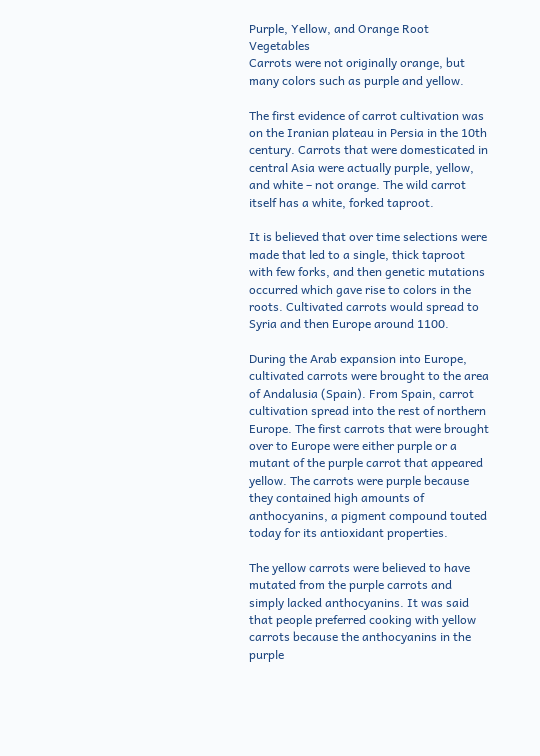Purple, Yellow, and Orange Root Vegetables
Carrots were not originally orange, but many colors such as purple and yellow.

The first evidence of carrot cultivation was on the Iranian plateau in Persia in the 10th century. Carrots that were domesticated in central Asia were actually purple, yellow, and white – not orange. The wild carrot itself has a white, forked taproot.

It is believed that over time selections were made that led to a single, thick taproot with few forks, and then genetic mutations occurred which gave rise to colors in the roots. Cultivated carrots would spread to Syria and then Europe around 1100.

During the Arab expansion into Europe, cultivated carrots were brought to the area of Andalusia (Spain). From Spain, carrot cultivation spread into the rest of northern Europe. The first carrots that were brought over to Europe were either purple or a mutant of the purple carrot that appeared yellow. The carrots were purple because they contained high amounts of anthocyanins, a pigment compound touted today for its antioxidant properties.

The yellow carrots were believed to have mutated from the purple carrots and simply lacked anthocyanins. It was said that people preferred cooking with yellow carrots because the anthocyanins in the purple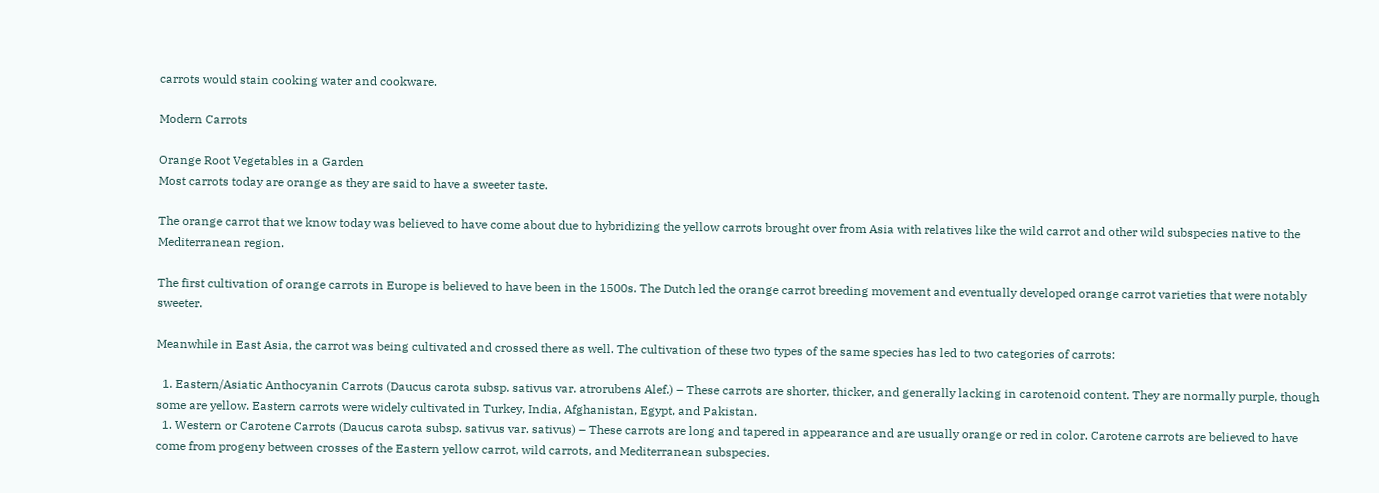carrots would stain cooking water and cookware.

Modern Carrots

Orange Root Vegetables in a Garden
Most carrots today are orange as they are said to have a sweeter taste.

The orange carrot that we know today was believed to have come about due to hybridizing the yellow carrots brought over from Asia with relatives like the wild carrot and other wild subspecies native to the Mediterranean region.

The first cultivation of orange carrots in Europe is believed to have been in the 1500s. The Dutch led the orange carrot breeding movement and eventually developed orange carrot varieties that were notably sweeter.

Meanwhile in East Asia, the carrot was being cultivated and crossed there as well. The cultivation of these two types of the same species has led to two categories of carrots:

  1. Eastern/Asiatic Anthocyanin Carrots (Daucus carota subsp. sativus var. atrorubens Alef.) – These carrots are shorter, thicker, and generally lacking in carotenoid content. They are normally purple, though some are yellow. Eastern carrots were widely cultivated in Turkey, India, Afghanistan, Egypt, and Pakistan.
  1. Western or Carotene Carrots (Daucus carota subsp. sativus var. sativus) – These carrots are long and tapered in appearance and are usually orange or red in color. Carotene carrots are believed to have come from progeny between crosses of the Eastern yellow carrot, wild carrots, and Mediterranean subspecies.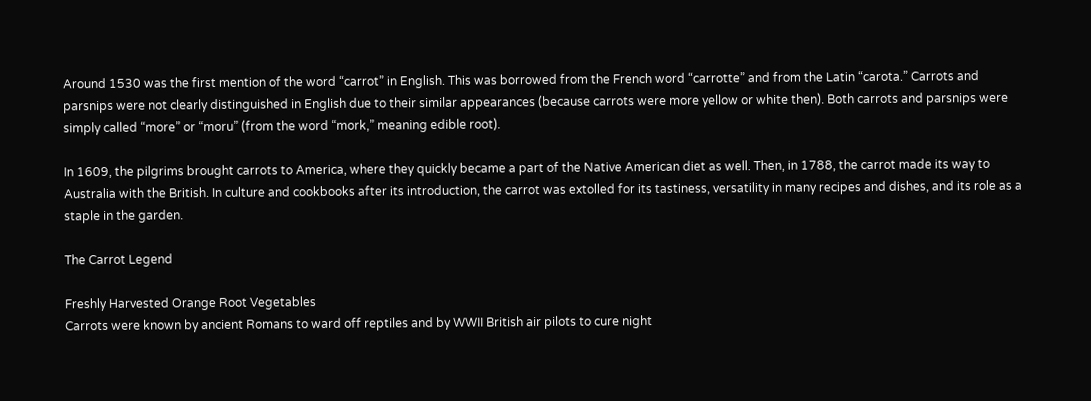Around 1530 was the first mention of the word “carrot” in English. This was borrowed from the French word “carrotte” and from the Latin “carota.” Carrots and parsnips were not clearly distinguished in English due to their similar appearances (because carrots were more yellow or white then). Both carrots and parsnips were simply called “more” or “moru” (from the word “mork,” meaning edible root).

In 1609, the pilgrims brought carrots to America, where they quickly became a part of the Native American diet as well. Then, in 1788, the carrot made its way to Australia with the British. In culture and cookbooks after its introduction, the carrot was extolled for its tastiness, versatility in many recipes and dishes, and its role as a staple in the garden.

The Carrot Legend

Freshly Harvested Orange Root Vegetables
Carrots were known by ancient Romans to ward off reptiles and by WWII British air pilots to cure night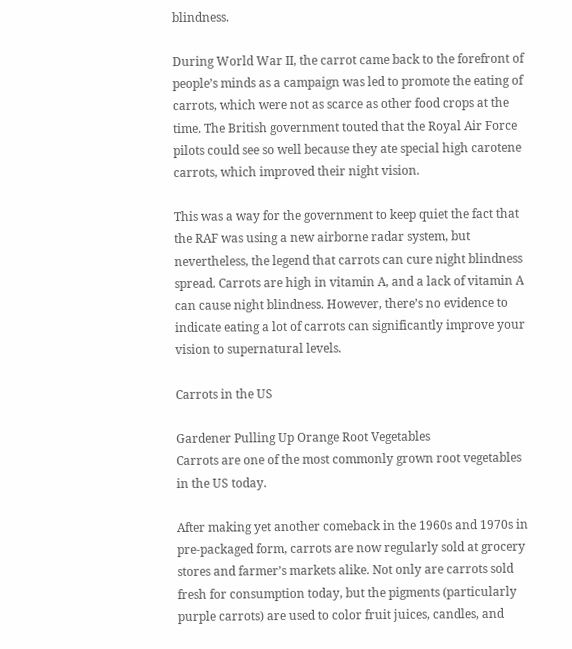blindness.

During World War II, the carrot came back to the forefront of people’s minds as a campaign was led to promote the eating of carrots, which were not as scarce as other food crops at the time. The British government touted that the Royal Air Force pilots could see so well because they ate special high carotene carrots, which improved their night vision.

This was a way for the government to keep quiet the fact that the RAF was using a new airborne radar system, but nevertheless, the legend that carrots can cure night blindness spread. Carrots are high in vitamin A, and a lack of vitamin A can cause night blindness. However, there’s no evidence to indicate eating a lot of carrots can significantly improve your vision to supernatural levels.

Carrots in the US

Gardener Pulling Up Orange Root Vegetables
Carrots are one of the most commonly grown root vegetables in the US today.

After making yet another comeback in the 1960s and 1970s in pre-packaged form, carrots are now regularly sold at grocery stores and farmer’s markets alike. Not only are carrots sold fresh for consumption today, but the pigments (particularly purple carrots) are used to color fruit juices, candles, and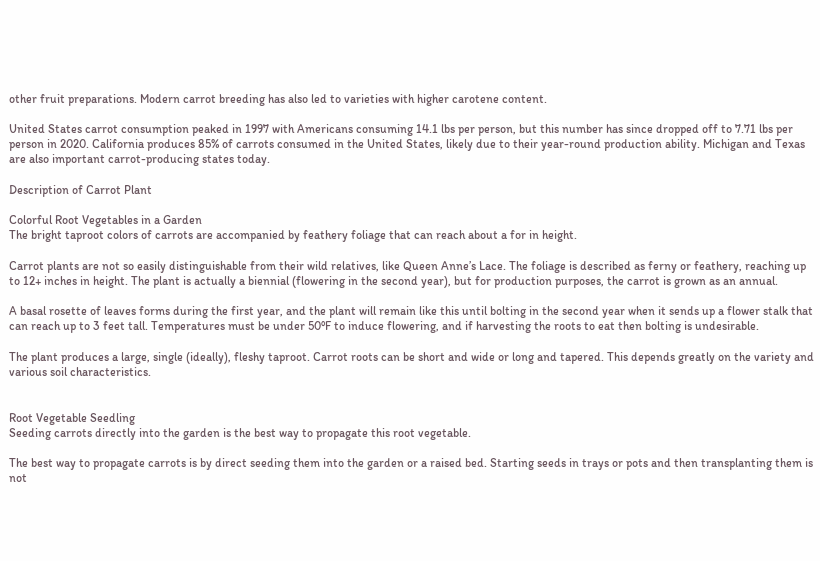other fruit preparations. Modern carrot breeding has also led to varieties with higher carotene content.

United States carrot consumption peaked in 1997 with Americans consuming 14.1 lbs per person, but this number has since dropped off to 7.71 lbs per person in 2020. California produces 85% of carrots consumed in the United States, likely due to their year-round production ability. Michigan and Texas are also important carrot-producing states today.

Description of Carrot Plant

Colorful Root Vegetables in a Garden
The bright taproot colors of carrots are accompanied by feathery foliage that can reach about a for in height.

Carrot plants are not so easily distinguishable from their wild relatives, like Queen Anne’s Lace. The foliage is described as ferny or feathery, reaching up to 12+ inches in height. The plant is actually a biennial (flowering in the second year), but for production purposes, the carrot is grown as an annual.

A basal rosette of leaves forms during the first year, and the plant will remain like this until bolting in the second year when it sends up a flower stalk that can reach up to 3 feet tall. Temperatures must be under 50⁰F to induce flowering, and if harvesting the roots to eat then bolting is undesirable.

The plant produces a large, single (ideally), fleshy taproot. Carrot roots can be short and wide or long and tapered. This depends greatly on the variety and various soil characteristics.


Root Vegetable Seedling
Seeding carrots directly into the garden is the best way to propagate this root vegetable.

The best way to propagate carrots is by direct seeding them into the garden or a raised bed. Starting seeds in trays or pots and then transplanting them is not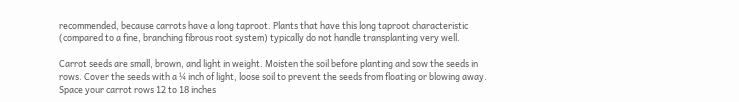recommended, because carrots have a long taproot. Plants that have this long taproot characteristic (compared to a fine, branching fibrous root system) typically do not handle transplanting very well.

Carrot seeds are small, brown, and light in weight. Moisten the soil before planting and sow the seeds in rows. Cover the seeds with a ¼ inch of light, loose soil to prevent the seeds from floating or blowing away. Space your carrot rows 12 to 18 inches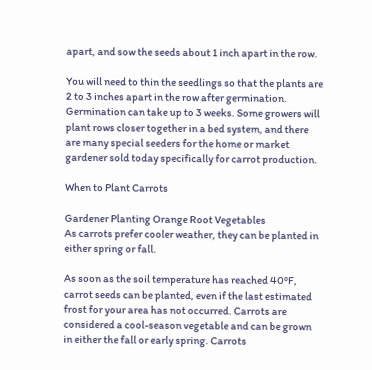apart, and sow the seeds about 1 inch apart in the row.

You will need to thin the seedlings so that the plants are 2 to 3 inches apart in the row after germination. Germination can take up to 3 weeks. Some growers will plant rows closer together in a bed system, and there are many special seeders for the home or market gardener sold today specifically for carrot production.

When to Plant Carrots

Gardener Planting Orange Root Vegetables
As carrots prefer cooler weather, they can be planted in either spring or fall.

As soon as the soil temperature has reached 40⁰F, carrot seeds can be planted, even if the last estimated frost for your area has not occurred. Carrots are considered a cool-season vegetable and can be grown in either the fall or early spring. Carrots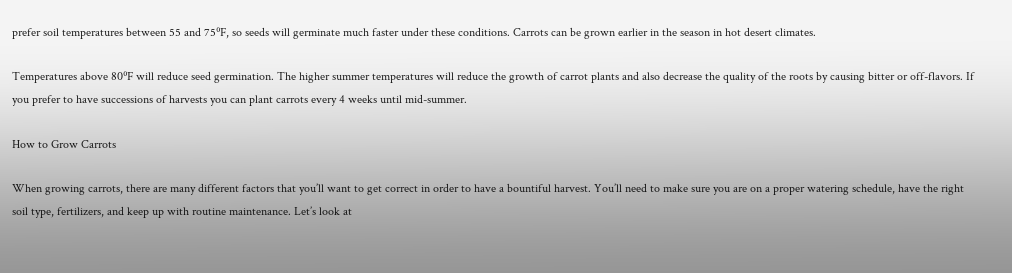prefer soil temperatures between 55 and 75⁰F, so seeds will germinate much faster under these conditions. Carrots can be grown earlier in the season in hot desert climates.

Temperatures above 80⁰F will reduce seed germination. The higher summer temperatures will reduce the growth of carrot plants and also decrease the quality of the roots by causing bitter or off-flavors. If you prefer to have successions of harvests you can plant carrots every 4 weeks until mid-summer.

How to Grow Carrots

When growing carrots, there are many different factors that you’ll want to get correct in order to have a bountiful harvest. You’ll need to make sure you are on a proper watering schedule, have the right soil type, fertilizers, and keep up with routine maintenance. Let’s look at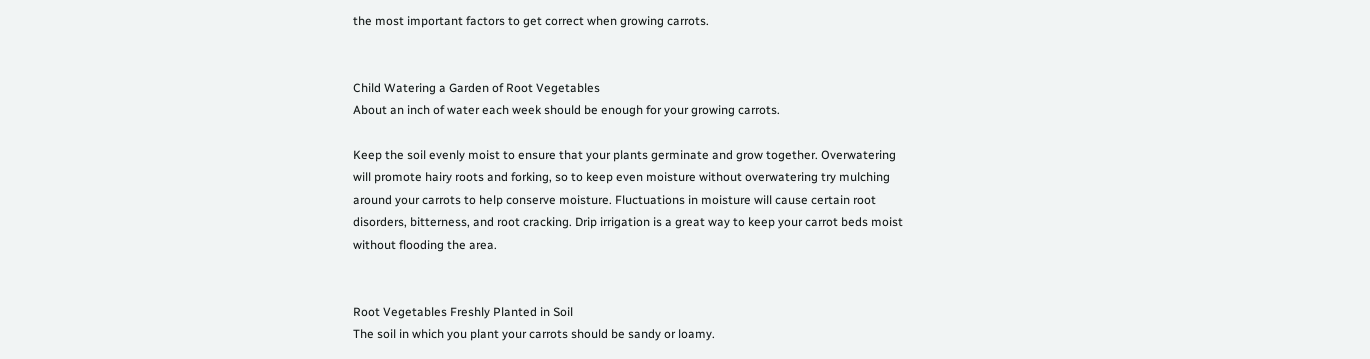the most important factors to get correct when growing carrots.


Child Watering a Garden of Root Vegetables
About an inch of water each week should be enough for your growing carrots.

Keep the soil evenly moist to ensure that your plants germinate and grow together. Overwatering will promote hairy roots and forking, so to keep even moisture without overwatering try mulching around your carrots to help conserve moisture. Fluctuations in moisture will cause certain root disorders, bitterness, and root cracking. Drip irrigation is a great way to keep your carrot beds moist without flooding the area.


Root Vegetables Freshly Planted in Soil
The soil in which you plant your carrots should be sandy or loamy.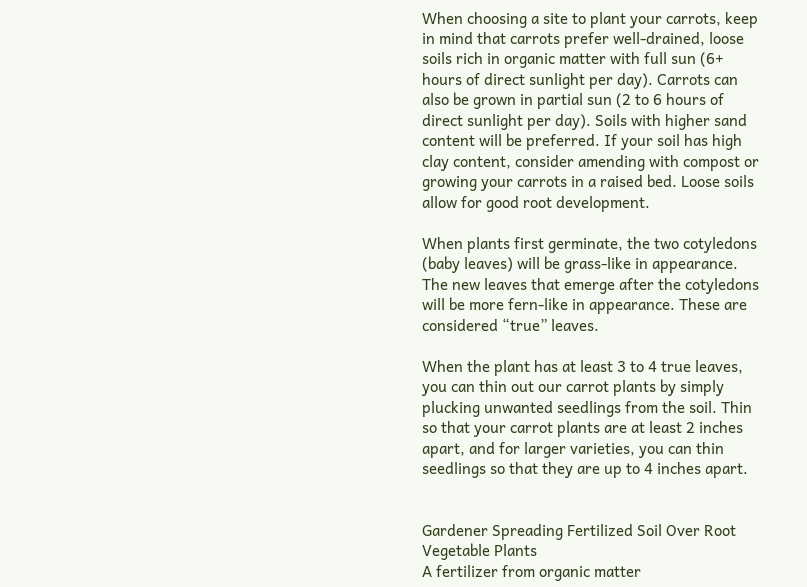When choosing a site to plant your carrots, keep in mind that carrots prefer well-drained, loose soils rich in organic matter with full sun (6+ hours of direct sunlight per day). Carrots can also be grown in partial sun (2 to 6 hours of direct sunlight per day). Soils with higher sand content will be preferred. If your soil has high clay content, consider amending with compost or growing your carrots in a raised bed. Loose soils allow for good root development.

When plants first germinate, the two cotyledons (baby leaves) will be grass-like in appearance. The new leaves that emerge after the cotyledons will be more fern-like in appearance. These are considered “true” leaves.

When the plant has at least 3 to 4 true leaves, you can thin out our carrot plants by simply plucking unwanted seedlings from the soil. Thin so that your carrot plants are at least 2 inches apart, and for larger varieties, you can thin seedlings so that they are up to 4 inches apart.


Gardener Spreading Fertilized Soil Over Root Vegetable Plants
A fertilizer from organic matter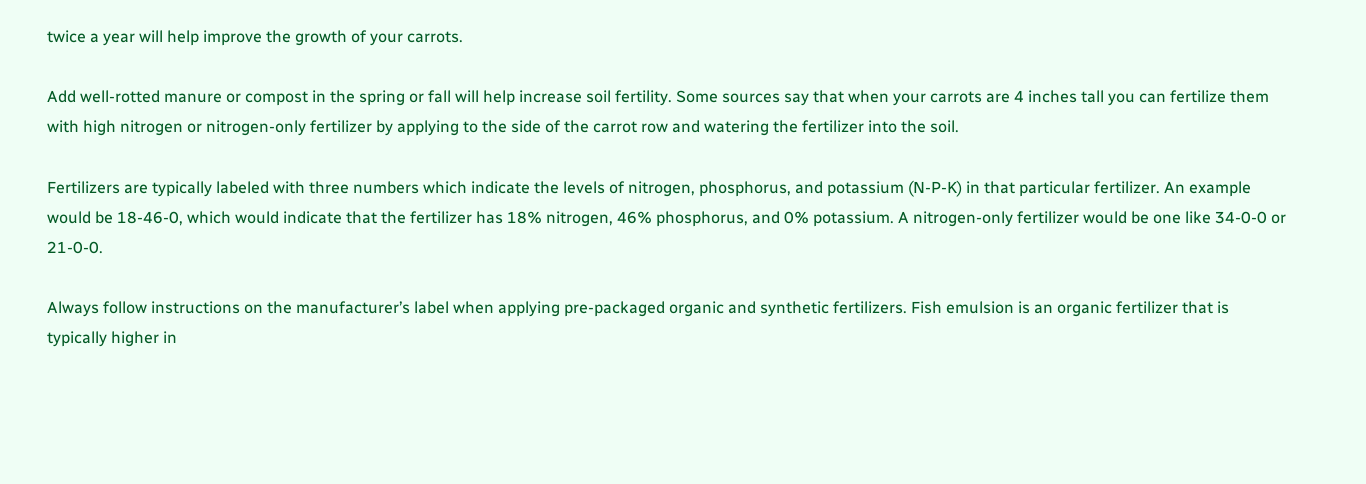twice a year will help improve the growth of your carrots.

Add well-rotted manure or compost in the spring or fall will help increase soil fertility. Some sources say that when your carrots are 4 inches tall you can fertilize them with high nitrogen or nitrogen-only fertilizer by applying to the side of the carrot row and watering the fertilizer into the soil.

Fertilizers are typically labeled with three numbers which indicate the levels of nitrogen, phosphorus, and potassium (N-P-K) in that particular fertilizer. An example would be 18-46-0, which would indicate that the fertilizer has 18% nitrogen, 46% phosphorus, and 0% potassium. A nitrogen-only fertilizer would be one like 34-0-0 or 21-0-0.

Always follow instructions on the manufacturer’s label when applying pre-packaged organic and synthetic fertilizers. Fish emulsion is an organic fertilizer that is typically higher in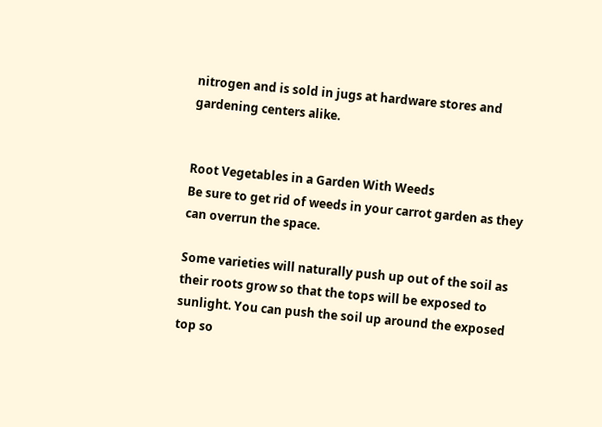nitrogen and is sold in jugs at hardware stores and gardening centers alike.


Root Vegetables in a Garden With Weeds
Be sure to get rid of weeds in your carrot garden as they can overrun the space.

Some varieties will naturally push up out of the soil as their roots grow so that the tops will be exposed to sunlight. You can push the soil up around the exposed top so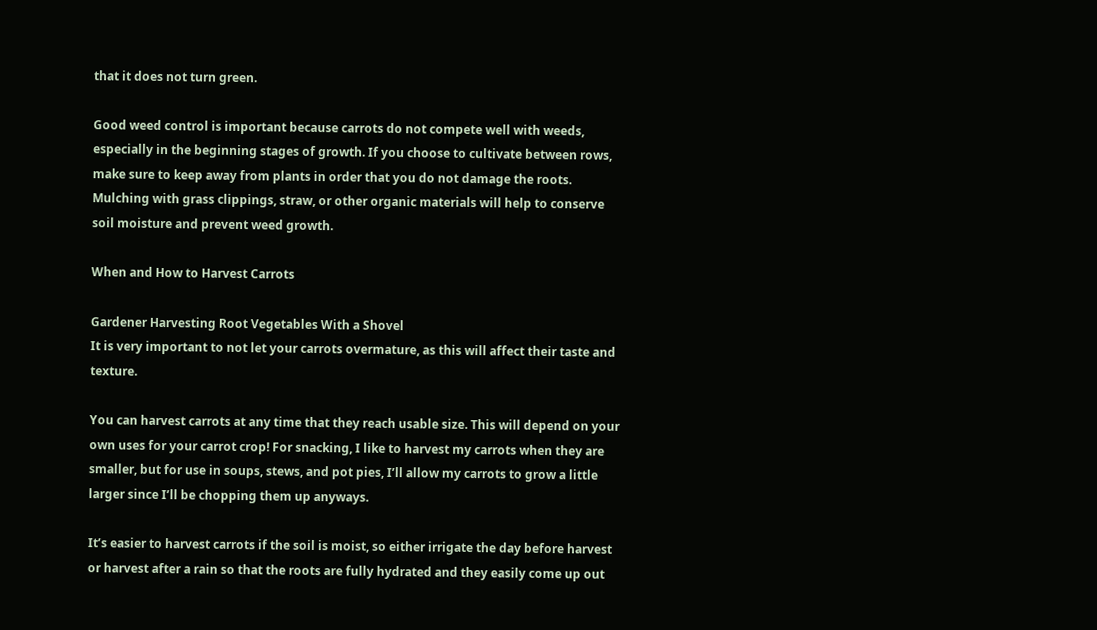that it does not turn green.

Good weed control is important because carrots do not compete well with weeds, especially in the beginning stages of growth. If you choose to cultivate between rows, make sure to keep away from plants in order that you do not damage the roots. Mulching with grass clippings, straw, or other organic materials will help to conserve soil moisture and prevent weed growth.

When and How to Harvest Carrots

Gardener Harvesting Root Vegetables With a Shovel
It is very important to not let your carrots overmature, as this will affect their taste and texture.

You can harvest carrots at any time that they reach usable size. This will depend on your own uses for your carrot crop! For snacking, I like to harvest my carrots when they are smaller, but for use in soups, stews, and pot pies, I’ll allow my carrots to grow a little larger since I’ll be chopping them up anyways.

It’s easier to harvest carrots if the soil is moist, so either irrigate the day before harvest or harvest after a rain so that the roots are fully hydrated and they easily come up out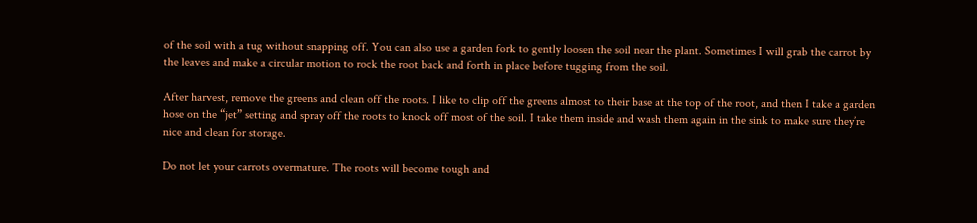of the soil with a tug without snapping off. You can also use a garden fork to gently loosen the soil near the plant. Sometimes I will grab the carrot by the leaves and make a circular motion to rock the root back and forth in place before tugging from the soil.

After harvest, remove the greens and clean off the roots. I like to clip off the greens almost to their base at the top of the root, and then I take a garden hose on the “jet” setting and spray off the roots to knock off most of the soil. I take them inside and wash them again in the sink to make sure they’re nice and clean for storage.

Do not let your carrots overmature. The roots will become tough and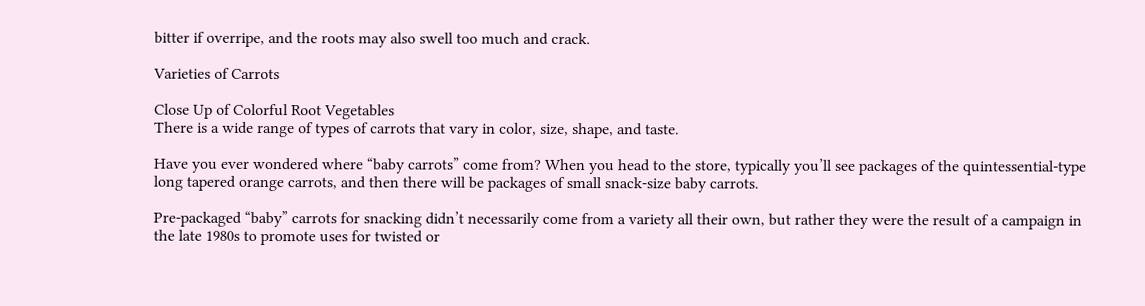bitter if overripe, and the roots may also swell too much and crack.

Varieties of Carrots

Close Up of Colorful Root Vegetables
There is a wide range of types of carrots that vary in color, size, shape, and taste.

Have you ever wondered where “baby carrots” come from? When you head to the store, typically you’ll see packages of the quintessential-type long tapered orange carrots, and then there will be packages of small snack-size baby carrots.

Pre-packaged “baby” carrots for snacking didn’t necessarily come from a variety all their own, but rather they were the result of a campaign in the late 1980s to promote uses for twisted or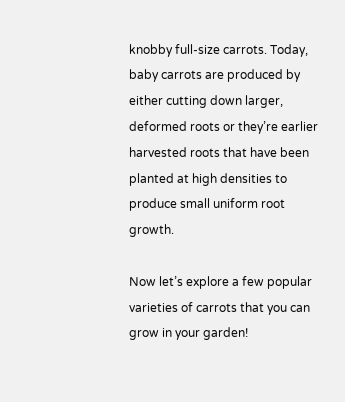knobby full-size carrots. Today, baby carrots are produced by either cutting down larger, deformed roots or they’re earlier harvested roots that have been planted at high densities to produce small uniform root growth.

Now let’s explore a few popular varieties of carrots that you can grow in your garden!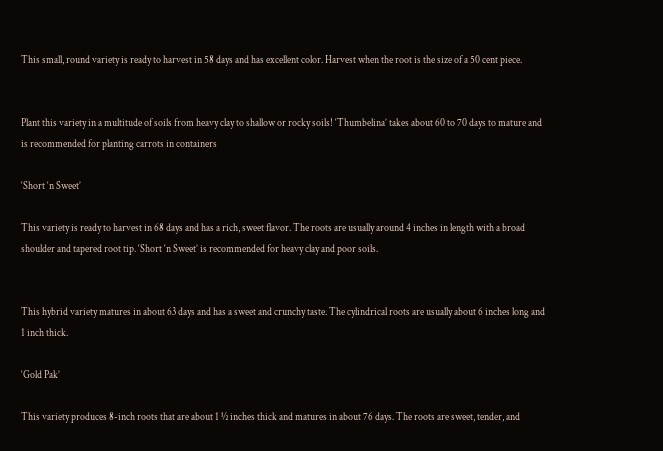This small, round variety is ready to harvest in 58 days and has excellent color. Harvest when the root is the size of a 50 cent piece.


Plant this variety in a multitude of soils from heavy clay to shallow or rocky soils! ‘Thumbelina’ takes about 60 to 70 days to mature and is recommended for planting carrots in containers

‘Short ‘n Sweet’

This variety is ready to harvest in 68 days and has a rich, sweet flavor. The roots are usually around 4 inches in length with a broad shoulder and tapered root tip. ‘Short ‘n Sweet’ is recommended for heavy clay and poor soils.


This hybrid variety matures in about 63 days and has a sweet and crunchy taste. The cylindrical roots are usually about 6 inches long and 1 inch thick.

‘Gold Pak’

This variety produces 8-inch roots that are about 1 ½ inches thick and matures in about 76 days. The roots are sweet, tender, and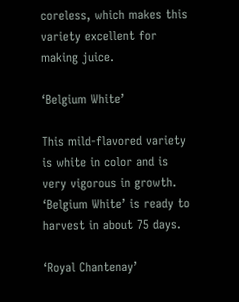coreless, which makes this variety excellent for making juice.

‘Belgium White’

This mild-flavored variety is white in color and is very vigorous in growth. ‘Belgium White’ is ready to harvest in about 75 days.

‘Royal Chantenay’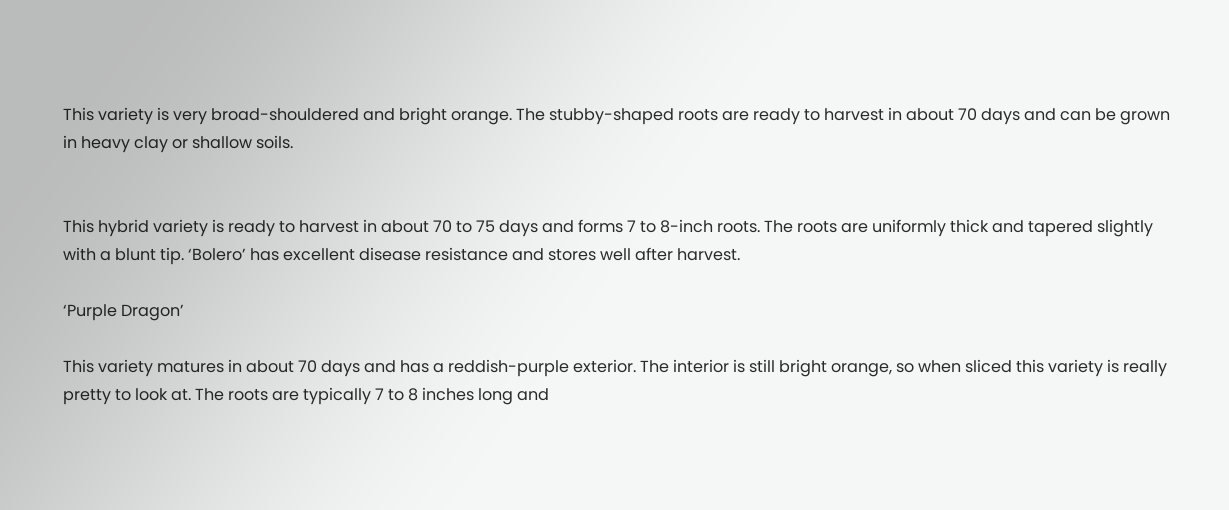This variety is very broad-shouldered and bright orange. The stubby-shaped roots are ready to harvest in about 70 days and can be grown in heavy clay or shallow soils.


This hybrid variety is ready to harvest in about 70 to 75 days and forms 7 to 8-inch roots. The roots are uniformly thick and tapered slightly with a blunt tip. ‘Bolero’ has excellent disease resistance and stores well after harvest.

‘Purple Dragon’

This variety matures in about 70 days and has a reddish-purple exterior. The interior is still bright orange, so when sliced this variety is really pretty to look at. The roots are typically 7 to 8 inches long and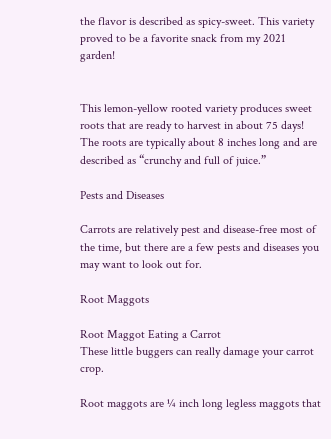the flavor is described as spicy-sweet. This variety proved to be a favorite snack from my 2021 garden!


This lemon-yellow rooted variety produces sweet roots that are ready to harvest in about 75 days! The roots are typically about 8 inches long and are described as “crunchy and full of juice.”

Pests and Diseases

Carrots are relatively pest and disease-free most of the time, but there are a few pests and diseases you may want to look out for.

Root Maggots

Root Maggot Eating a Carrot
These little buggers can really damage your carrot crop.

Root maggots are ¼ inch long legless maggots that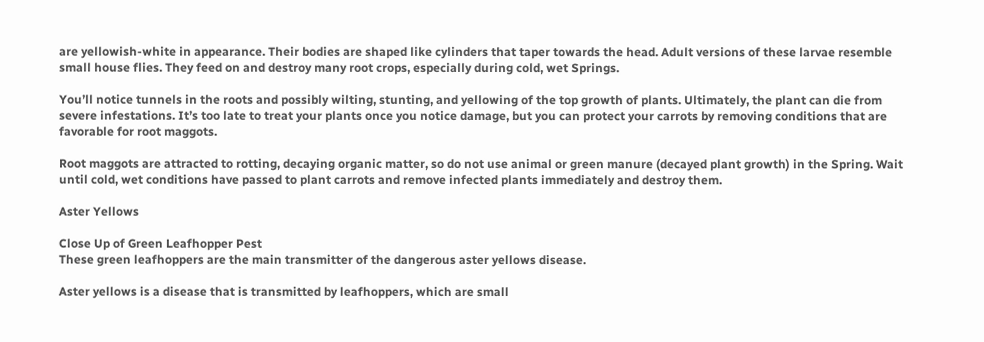are yellowish-white in appearance. Their bodies are shaped like cylinders that taper towards the head. Adult versions of these larvae resemble small house flies. They feed on and destroy many root crops, especially during cold, wet Springs.

You’ll notice tunnels in the roots and possibly wilting, stunting, and yellowing of the top growth of plants. Ultimately, the plant can die from severe infestations. It’s too late to treat your plants once you notice damage, but you can protect your carrots by removing conditions that are favorable for root maggots.

Root maggots are attracted to rotting, decaying organic matter, so do not use animal or green manure (decayed plant growth) in the Spring. Wait until cold, wet conditions have passed to plant carrots and remove infected plants immediately and destroy them.

Aster Yellows

Close Up of Green Leafhopper Pest
These green leafhoppers are the main transmitter of the dangerous aster yellows disease.

Aster yellows is a disease that is transmitted by leafhoppers, which are small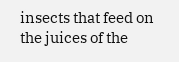insects that feed on the juices of the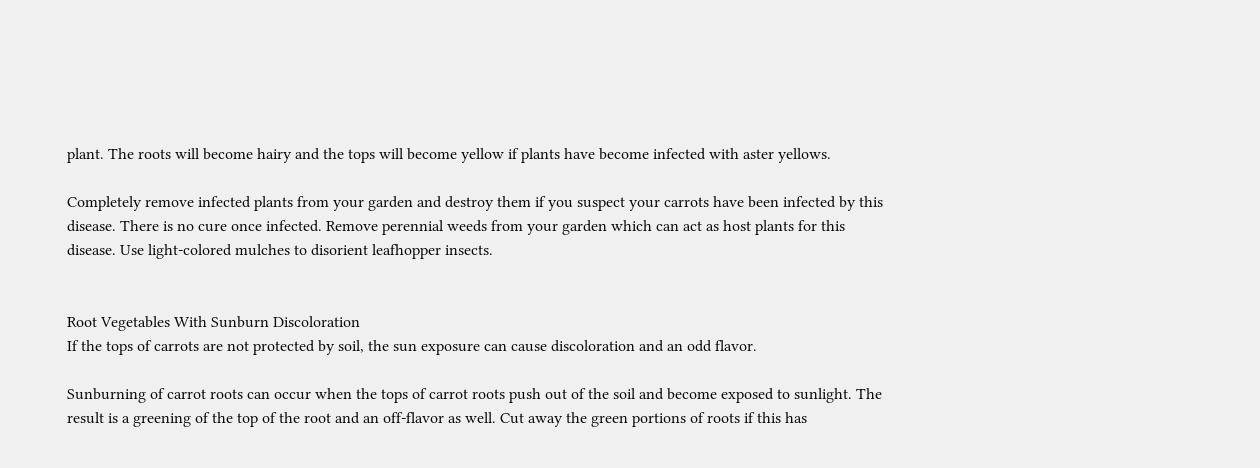plant. The roots will become hairy and the tops will become yellow if plants have become infected with aster yellows.

Completely remove infected plants from your garden and destroy them if you suspect your carrots have been infected by this disease. There is no cure once infected. Remove perennial weeds from your garden which can act as host plants for this disease. Use light-colored mulches to disorient leafhopper insects.


Root Vegetables With Sunburn Discoloration
If the tops of carrots are not protected by soil, the sun exposure can cause discoloration and an odd flavor.

Sunburning of carrot roots can occur when the tops of carrot roots push out of the soil and become exposed to sunlight. The result is a greening of the top of the root and an off-flavor as well. Cut away the green portions of roots if this has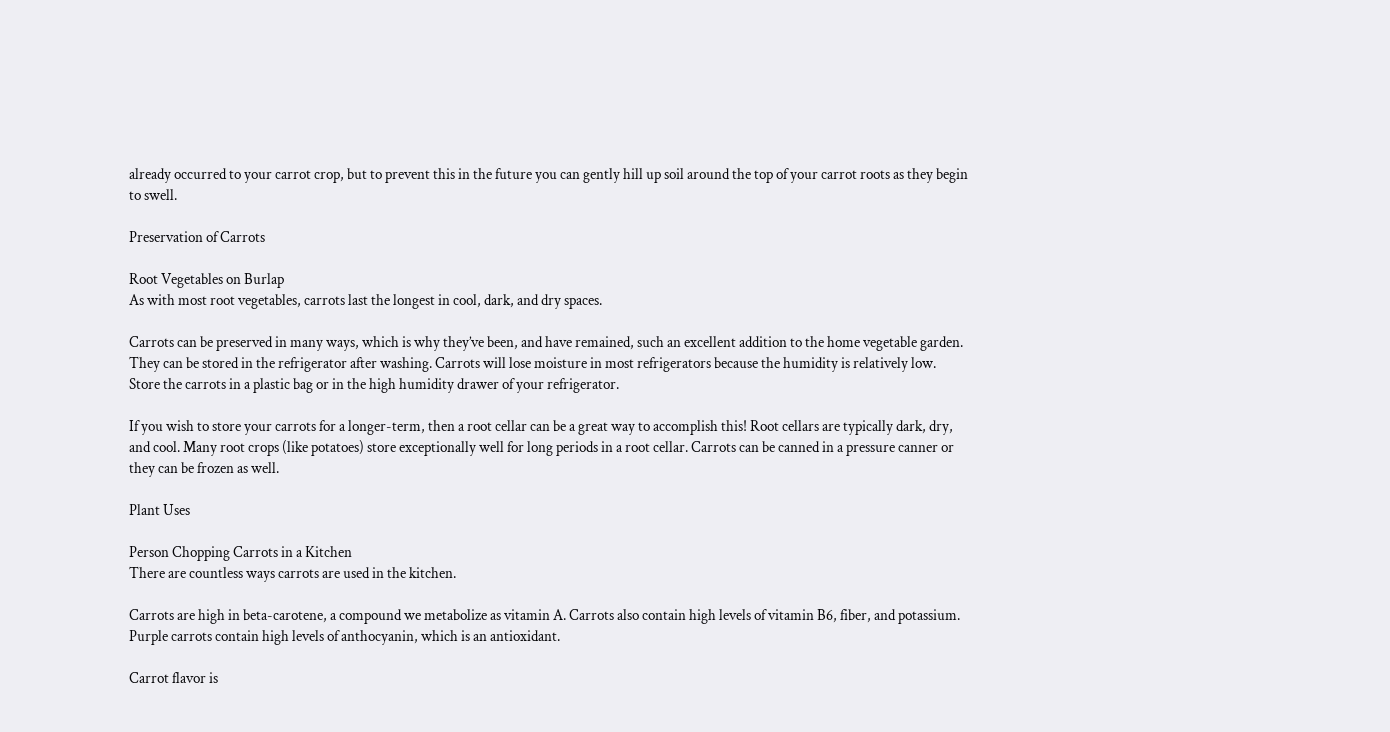already occurred to your carrot crop, but to prevent this in the future you can gently hill up soil around the top of your carrot roots as they begin to swell.

Preservation of Carrots

Root Vegetables on Burlap
As with most root vegetables, carrots last the longest in cool, dark, and dry spaces.

Carrots can be preserved in many ways, which is why they’ve been, and have remained, such an excellent addition to the home vegetable garden. They can be stored in the refrigerator after washing. Carrots will lose moisture in most refrigerators because the humidity is relatively low. Store the carrots in a plastic bag or in the high humidity drawer of your refrigerator.

If you wish to store your carrots for a longer-term, then a root cellar can be a great way to accomplish this! Root cellars are typically dark, dry, and cool. Many root crops (like potatoes) store exceptionally well for long periods in a root cellar. Carrots can be canned in a pressure canner or they can be frozen as well.

Plant Uses

Person Chopping Carrots in a Kitchen
There are countless ways carrots are used in the kitchen.

Carrots are high in beta-carotene, a compound we metabolize as vitamin A. Carrots also contain high levels of vitamin B6, fiber, and potassium. Purple carrots contain high levels of anthocyanin, which is an antioxidant.

Carrot flavor is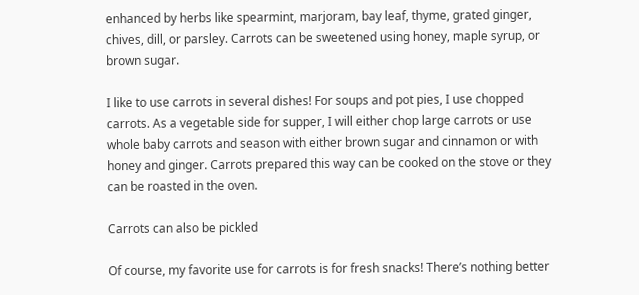enhanced by herbs like spearmint, marjoram, bay leaf, thyme, grated ginger, chives, dill, or parsley. Carrots can be sweetened using honey, maple syrup, or brown sugar.

I like to use carrots in several dishes! For soups and pot pies, I use chopped carrots. As a vegetable side for supper, I will either chop large carrots or use whole baby carrots and season with either brown sugar and cinnamon or with honey and ginger. Carrots prepared this way can be cooked on the stove or they can be roasted in the oven.

Carrots can also be pickled

Of course, my favorite use for carrots is for fresh snacks! There’s nothing better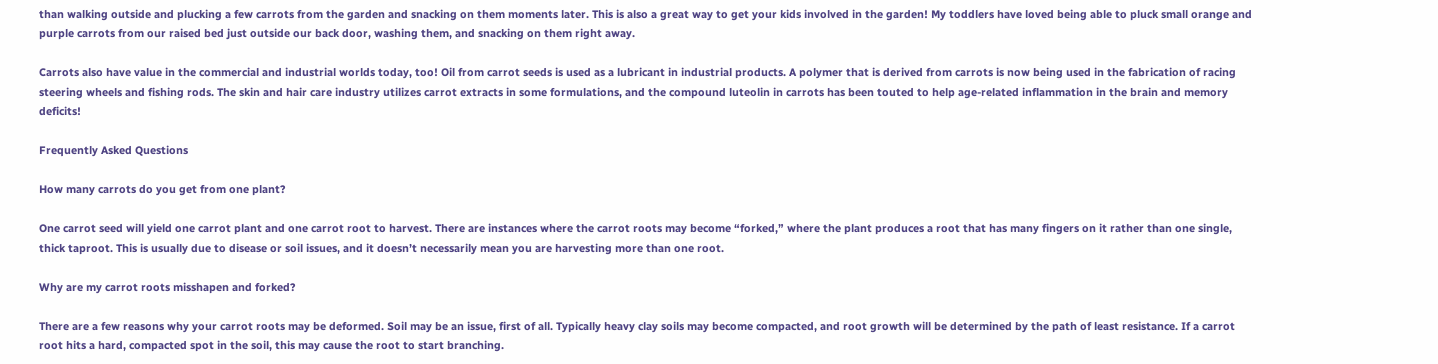than walking outside and plucking a few carrots from the garden and snacking on them moments later. This is also a great way to get your kids involved in the garden! My toddlers have loved being able to pluck small orange and purple carrots from our raised bed just outside our back door, washing them, and snacking on them right away.

Carrots also have value in the commercial and industrial worlds today, too! Oil from carrot seeds is used as a lubricant in industrial products. A polymer that is derived from carrots is now being used in the fabrication of racing steering wheels and fishing rods. The skin and hair care industry utilizes carrot extracts in some formulations, and the compound luteolin in carrots has been touted to help age-related inflammation in the brain and memory deficits!

Frequently Asked Questions

How many carrots do you get from one plant?

One carrot seed will yield one carrot plant and one carrot root to harvest. There are instances where the carrot roots may become “forked,” where the plant produces a root that has many fingers on it rather than one single, thick taproot. This is usually due to disease or soil issues, and it doesn’t necessarily mean you are harvesting more than one root.

Why are my carrot roots misshapen and forked?

There are a few reasons why your carrot roots may be deformed. Soil may be an issue, first of all. Typically heavy clay soils may become compacted, and root growth will be determined by the path of least resistance. If a carrot root hits a hard, compacted spot in the soil, this may cause the root to start branching.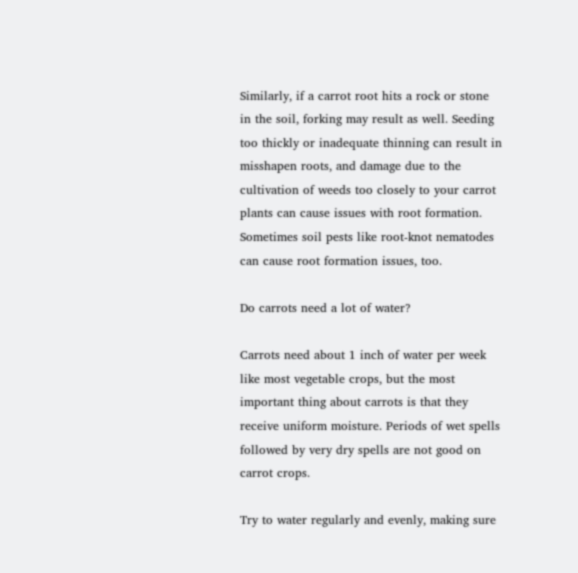Similarly, if a carrot root hits a rock or stone in the soil, forking may result as well. Seeding too thickly or inadequate thinning can result in misshapen roots, and damage due to the cultivation of weeds too closely to your carrot plants can cause issues with root formation. Sometimes soil pests like root-knot nematodes can cause root formation issues, too.

Do carrots need a lot of water?

Carrots need about 1 inch of water per week like most vegetable crops, but the most important thing about carrots is that they receive uniform moisture. Periods of wet spells followed by very dry spells are not good on carrot crops.

Try to water regularly and evenly, making sure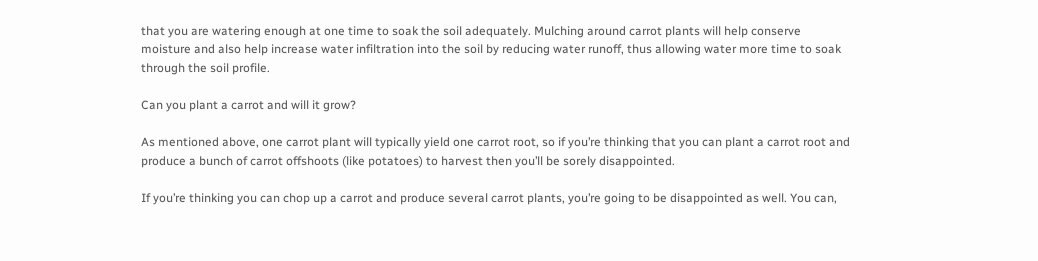that you are watering enough at one time to soak the soil adequately. Mulching around carrot plants will help conserve moisture and also help increase water infiltration into the soil by reducing water runoff, thus allowing water more time to soak through the soil profile.

Can you plant a carrot and will it grow?

As mentioned above, one carrot plant will typically yield one carrot root, so if you’re thinking that you can plant a carrot root and produce a bunch of carrot offshoots (like potatoes) to harvest then you’ll be sorely disappointed.

If you’re thinking you can chop up a carrot and produce several carrot plants, you’re going to be disappointed as well. You can,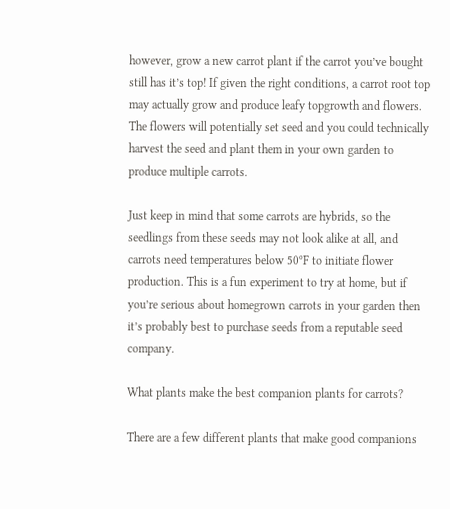however, grow a new carrot plant if the carrot you’ve bought still has it’s top! If given the right conditions, a carrot root top may actually grow and produce leafy topgrowth and flowers. The flowers will potentially set seed and you could technically harvest the seed and plant them in your own garden to produce multiple carrots.

Just keep in mind that some carrots are hybrids, so the seedlings from these seeds may not look alike at all, and carrots need temperatures below 50⁰F to initiate flower production. This is a fun experiment to try at home, but if you’re serious about homegrown carrots in your garden then it’s probably best to purchase seeds from a reputable seed company.

What plants make the best companion plants for carrots?

There are a few different plants that make good companions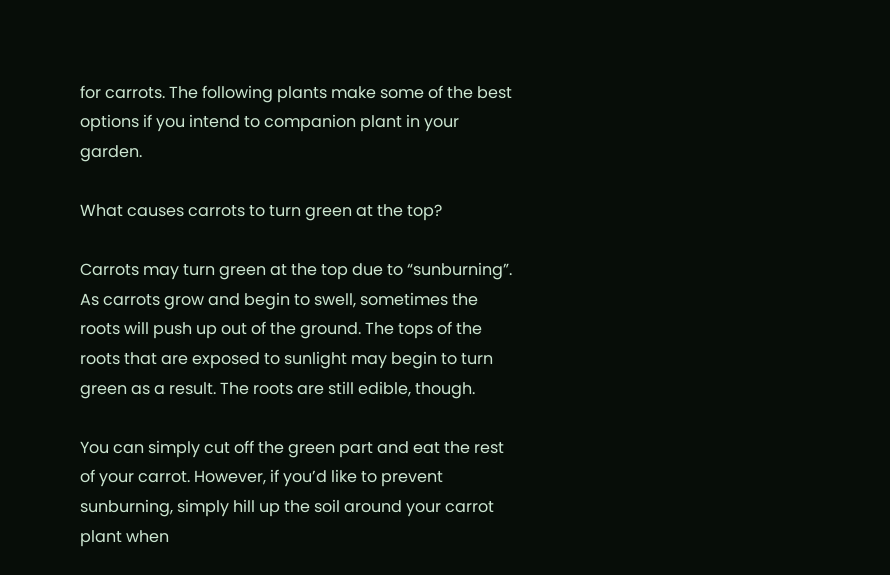for carrots. The following plants make some of the best options if you intend to companion plant in your garden.

What causes carrots to turn green at the top?

Carrots may turn green at the top due to “sunburning”. As carrots grow and begin to swell, sometimes the roots will push up out of the ground. The tops of the roots that are exposed to sunlight may begin to turn green as a result. The roots are still edible, though.

You can simply cut off the green part and eat the rest of your carrot. However, if you’d like to prevent sunburning, simply hill up the soil around your carrot plant when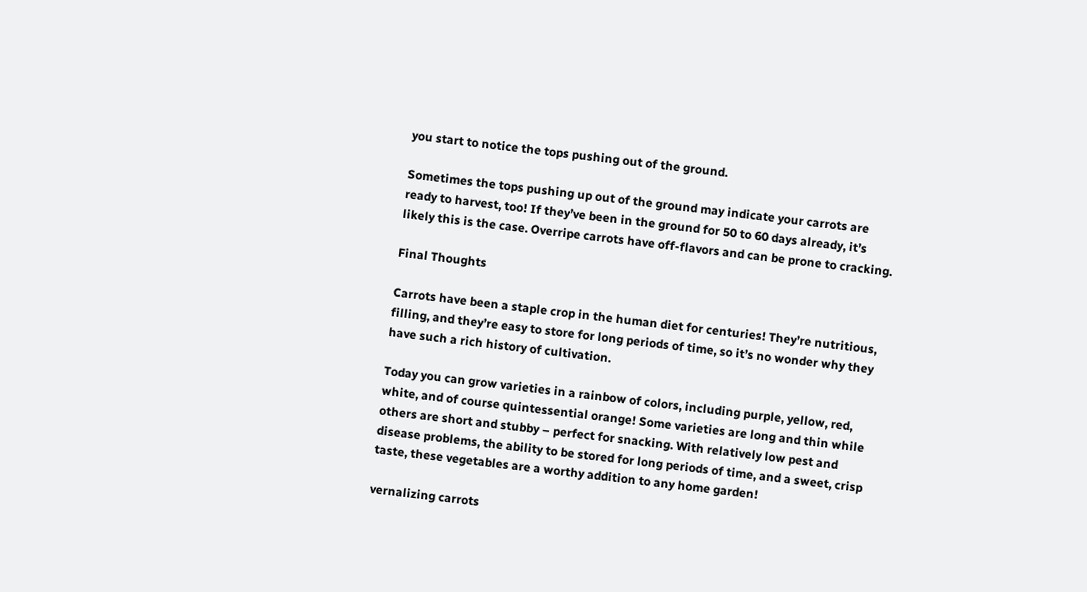you start to notice the tops pushing out of the ground.

Sometimes the tops pushing up out of the ground may indicate your carrots are ready to harvest, too! If they’ve been in the ground for 50 to 60 days already, it’s likely this is the case. Overripe carrots have off-flavors and can be prone to cracking.

Final Thoughts

Carrots have been a staple crop in the human diet for centuries! They’re nutritious, filling, and they’re easy to store for long periods of time, so it’s no wonder why they have such a rich history of cultivation.

Today you can grow varieties in a rainbow of colors, including purple, yellow, red, white, and of course quintessential orange! Some varieties are long and thin while others are short and stubby – perfect for snacking. With relatively low pest and disease problems, the ability to be stored for long periods of time, and a sweet, crisp taste, these vegetables are a worthy addition to any home garden!

vernalizing carrots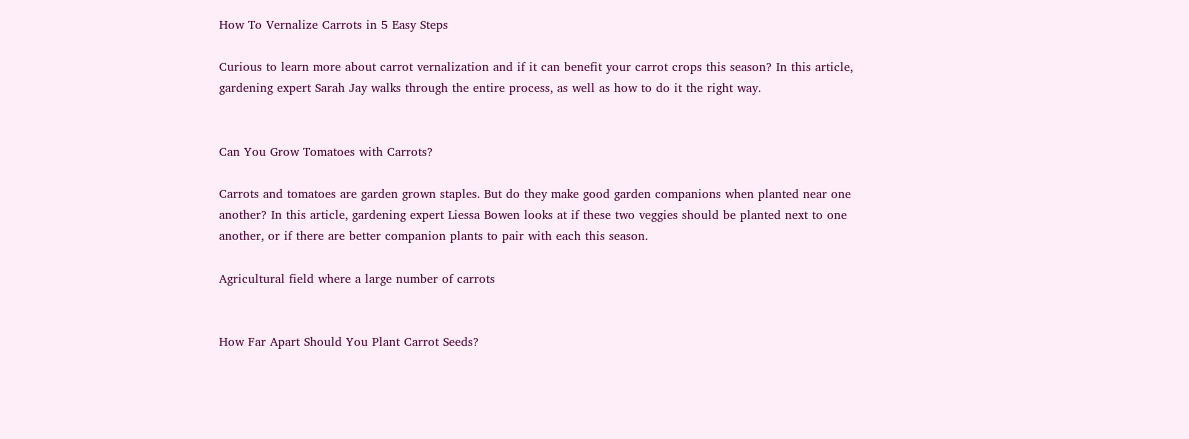How To Vernalize Carrots in 5 Easy Steps

Curious to learn more about carrot vernalization and if it can benefit your carrot crops this season? In this article, gardening expert Sarah Jay walks through the entire process, as well as how to do it the right way.


Can You Grow Tomatoes with Carrots?

Carrots and tomatoes are garden grown staples. But do they make good garden companions when planted near one another? In this article, gardening expert Liessa Bowen looks at if these two veggies should be planted next to one another, or if there are better companion plants to pair with each this season.

Agricultural field where a large number of carrots


How Far Apart Should You Plant Carrot Seeds?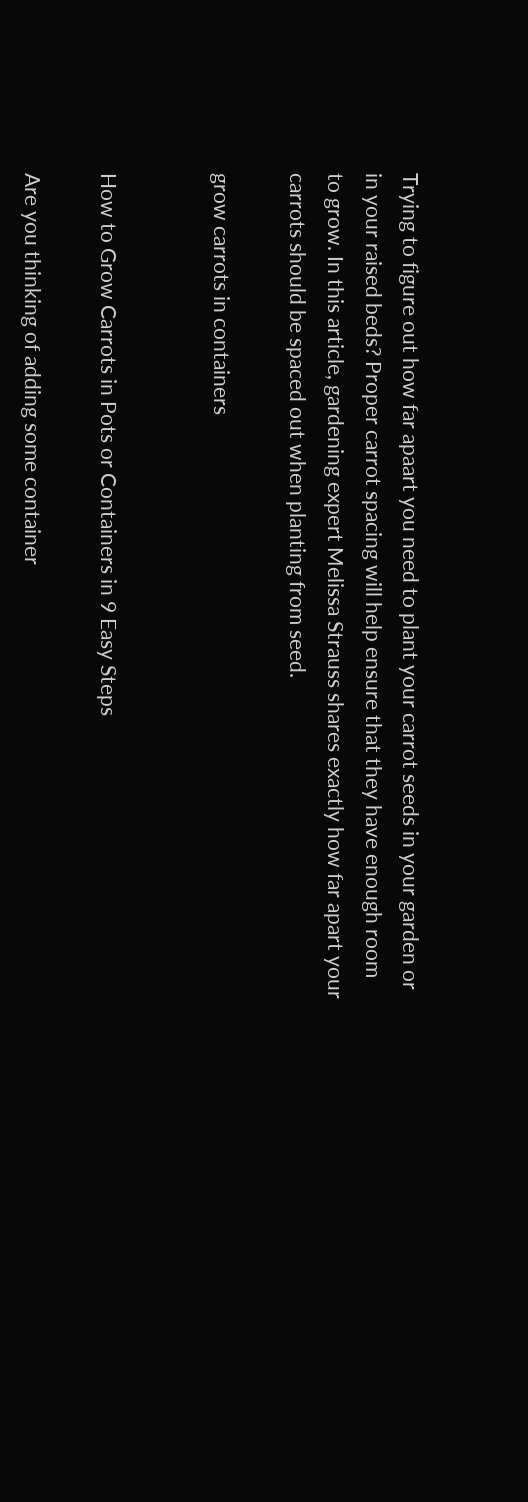Trying to figure out how far apaart you need to plant your carrot seeds in your garden or in your raised beds? Proper carrot spacing will help ensure that they have enough room to grow. In this article, gardening expert Melissa Strauss shares exactly how far apart your carrots should be spaced out when planting from seed.

grow carrots in containers


How to Grow Carrots in Pots or Containers in 9 Easy Steps

Are you thinking of adding some container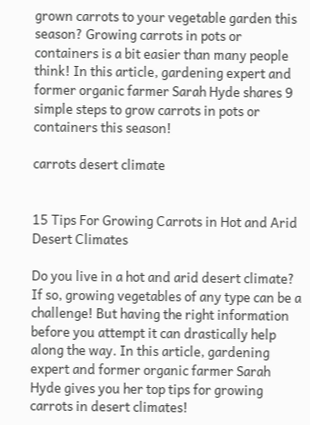grown carrots to your vegetable garden this season? Growing carrots in pots or containers is a bit easier than many people think! In this article, gardening expert and former organic farmer Sarah Hyde shares 9 simple steps to grow carrots in pots or containers this season!

carrots desert climate


15 Tips For Growing Carrots in Hot and Arid Desert Climates

Do you live in a hot and arid desert climate? If so, growing vegetables of any type can be a challenge! But having the right information before you attempt it can drastically help along the way. In this article, gardening expert and former organic farmer Sarah Hyde gives you her top tips for growing carrots in desert climates!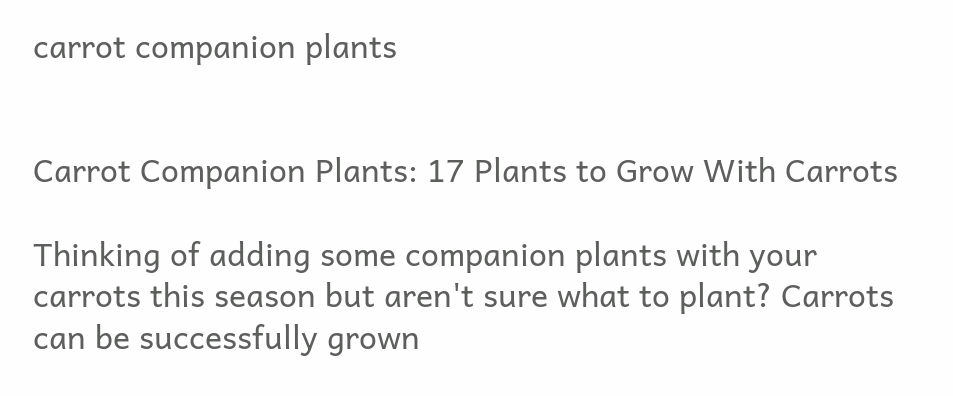carrot companion plants


Carrot Companion Plants: 17 Plants to Grow With Carrots

Thinking of adding some companion plants with your carrots this season but aren't sure what to plant? Carrots can be successfully grown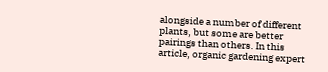alongside a number of different plants, but some are better pairings than others. In this article, organic gardening expert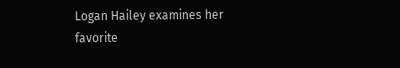Logan Hailey examines her favorite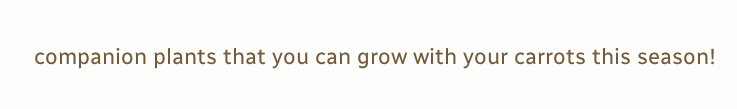companion plants that you can grow with your carrots this season!